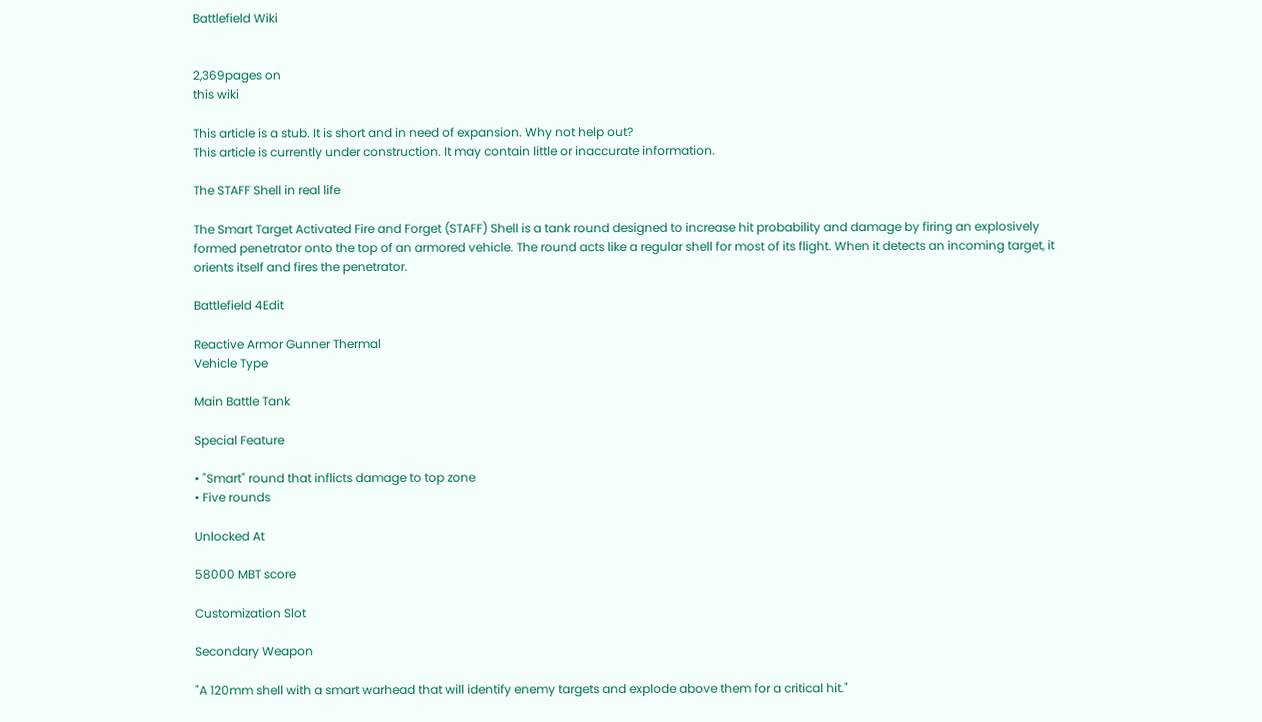Battlefield Wiki


2,369pages on
this wiki

This article is a stub. It is short and in need of expansion. Why not help out?
This article is currently under construction. It may contain little or inaccurate information.

The STAFF Shell in real life

The Smart Target Activated Fire and Forget (STAFF) Shell is a tank round designed to increase hit probability and damage by firing an explosively formed penetrator onto the top of an armored vehicle. The round acts like a regular shell for most of its flight. When it detects an incoming target, it orients itself and fires the penetrator.

Battlefield 4Edit

Reactive Armor Gunner Thermal
Vehicle Type

Main Battle Tank

Special Feature

• "Smart" round that inflicts damage to top zone
• Five rounds

Unlocked At

58000 MBT score

Customization Slot

Secondary Weapon

"A 120mm shell with a smart warhead that will identify enemy targets and explode above them for a critical hit."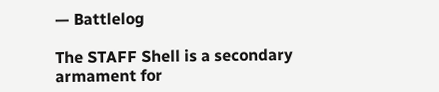— Battlelog

The STAFF Shell is a secondary armament for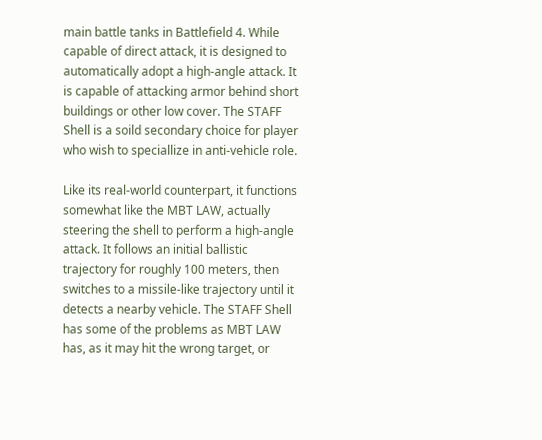main battle tanks in Battlefield 4. While capable of direct attack, it is designed to automatically adopt a high-angle attack. It is capable of attacking armor behind short buildings or other low cover. The STAFF Shell is a soild secondary choice for player who wish to speciallize in anti-vehicle role.

Like its real-world counterpart, it functions somewhat like the MBT LAW, actually steering the shell to perform a high-angle attack. It follows an initial ballistic trajectory for roughly 100 meters, then switches to a missile-like trajectory until it detects a nearby vehicle. The STAFF Shell has some of the problems as MBT LAW has, as it may hit the wrong target, or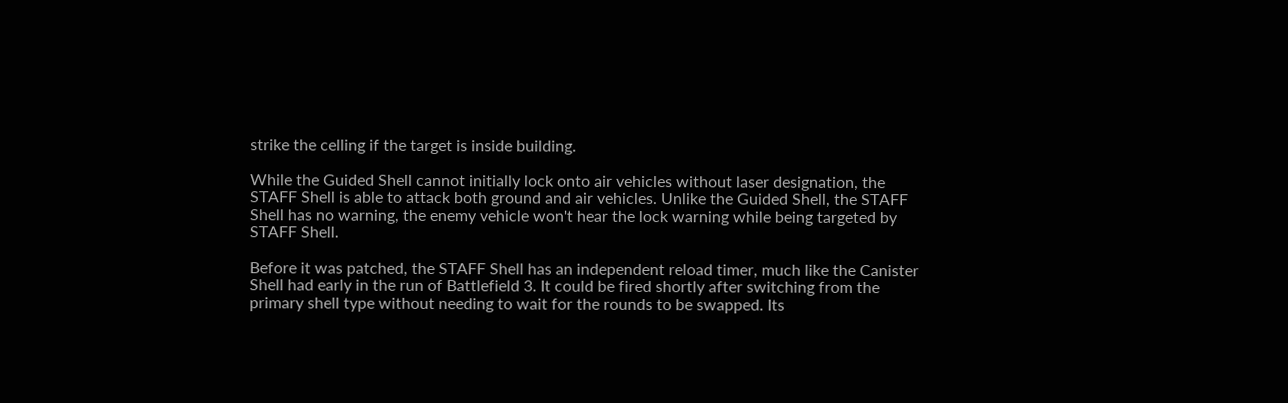strike the celling if the target is inside building.

While the Guided Shell cannot initially lock onto air vehicles without laser designation, the STAFF Shell is able to attack both ground and air vehicles. Unlike the Guided Shell, the STAFF Shell has no warning, the enemy vehicle won't hear the lock warning while being targeted by STAFF Shell.

Before it was patched, the STAFF Shell has an independent reload timer, much like the Canister Shell had early in the run of Battlefield 3. It could be fired shortly after switching from the primary shell type without needing to wait for the rounds to be swapped. Its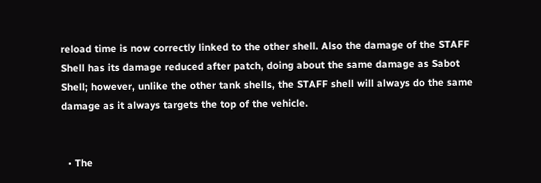reload time is now correctly linked to the other shell. Also the damage of the STAFF Shell has its damage reduced after patch, doing about the same damage as Sabot Shell; however, unlike the other tank shells, the STAFF shell will always do the same damage as it always targets the top of the vehicle.


  • The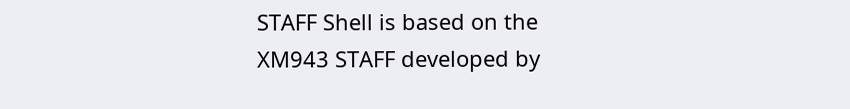STAFF Shell is based on the XM943 STAFF developed by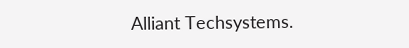Alliant Techsystems.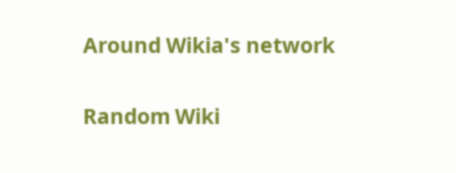Around Wikia's network

Random Wiki